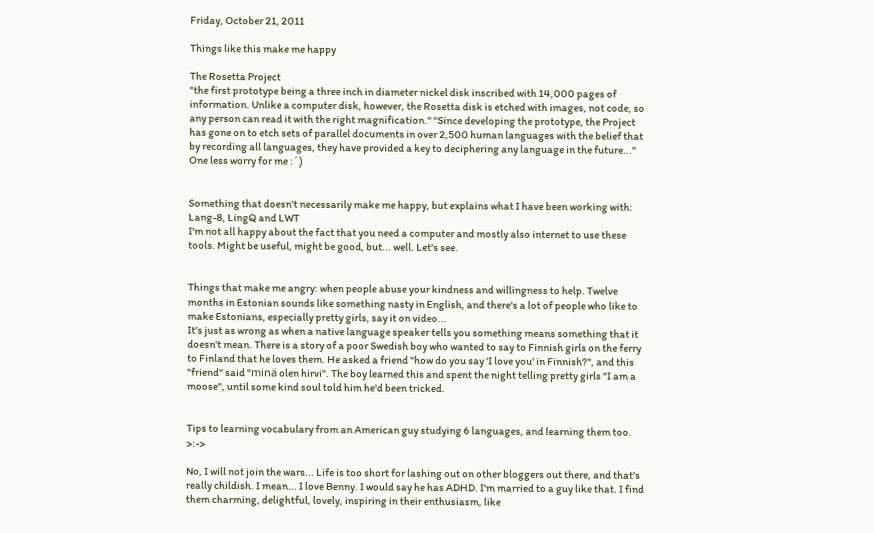Friday, October 21, 2011

Things like this make me happy

The Rosetta Project
"the first prototype being a three inch in diameter nickel disk inscribed with 14,000 pages of information. Unlike a computer disk, however, the Rosetta disk is etched with images, not code, so any person can read it with the right magnification." "Since developing the prototype, the Project has gone on to etch sets of parallel documents in over 2,500 human languages with the belief that by recording all languages, they have provided a key to deciphering any language in the future..."
One less worry for me :´)


Something that doesn't necessarily make me happy, but explains what I have been working with:
Lang-8, LingQ and LWT
I'm not all happy about the fact that you need a computer and mostly also internet to use these tools. Might be useful, might be good, but... well. Let's see.


Things that make me angry: when people abuse your kindness and willingness to help. Twelve months in Estonian sounds like something nasty in English, and there's a lot of people who like to make Estonians, especially pretty girls, say it on video...
It's just as wrong as when a native language speaker tells you something means something that it doesn't mean. There is a story of a poor Swedish boy who wanted to say to Finnish girls on the ferry to Finland that he loves them. He asked a friend "how do you say 'I love you' in Finnish?", and this "friend" said "minä olen hirvi". The boy learned this and spent the night telling pretty girls "I am a moose", until some kind soul told him he'd been tricked.


Tips to learning vocabulary from an American guy studying 6 languages, and learning them too. >:->

No, I will not join the wars... Life is too short for lashing out on other bloggers out there, and that's really childish. I mean... I love Benny. I would say he has ADHD. I'm married to a guy like that. I find them charming, delightful, lovely, inspiring in their enthusiasm, like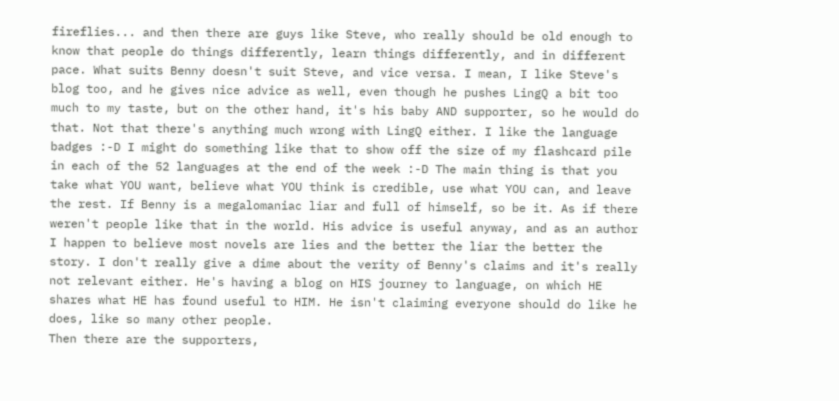fireflies... and then there are guys like Steve, who really should be old enough to know that people do things differently, learn things differently, and in different pace. What suits Benny doesn't suit Steve, and vice versa. I mean, I like Steve's blog too, and he gives nice advice as well, even though he pushes LingQ a bit too much to my taste, but on the other hand, it's his baby AND supporter, so he would do that. Not that there's anything much wrong with LingQ either. I like the language badges :-D I might do something like that to show off the size of my flashcard pile in each of the 52 languages at the end of the week :-D The main thing is that you take what YOU want, believe what YOU think is credible, use what YOU can, and leave the rest. If Benny is a megalomaniac liar and full of himself, so be it. As if there weren't people like that in the world. His advice is useful anyway, and as an author I happen to believe most novels are lies and the better the liar the better the story. I don't really give a dime about the verity of Benny's claims and it's really not relevant either. He's having a blog on HIS journey to language, on which HE shares what HE has found useful to HIM. He isn't claiming everyone should do like he does, like so many other people.
Then there are the supporters,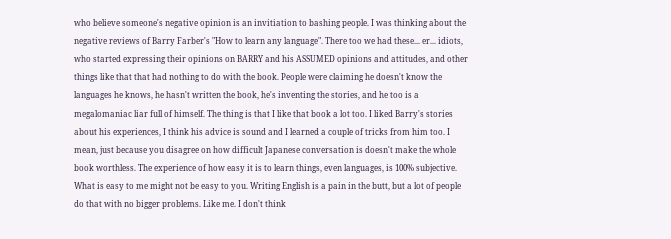who believe someone's negative opinion is an invitiation to bashing people. I was thinking about the negative reviews of Barry Farber's "How to learn any language". There too we had these... er... idiots, who started expressing their opinions on BARRY and his ASSUMED opinions and attitudes, and other things like that that had nothing to do with the book. People were claiming he doesn't know the languages he knows, he hasn't written the book, he's inventing the stories, and he too is a megalomaniac liar full of himself. The thing is that I like that book a lot too. I liked Barry's stories about his experiences, I think his advice is sound and I learned a couple of tricks from him too. I mean, just because you disagree on how difficult Japanese conversation is doesn't make the whole book worthless. The experience of how easy it is to learn things, even languages, is 100% subjective. What is easy to me might not be easy to you. Writing English is a pain in the butt, but a lot of people do that with no bigger problems. Like me. I don't think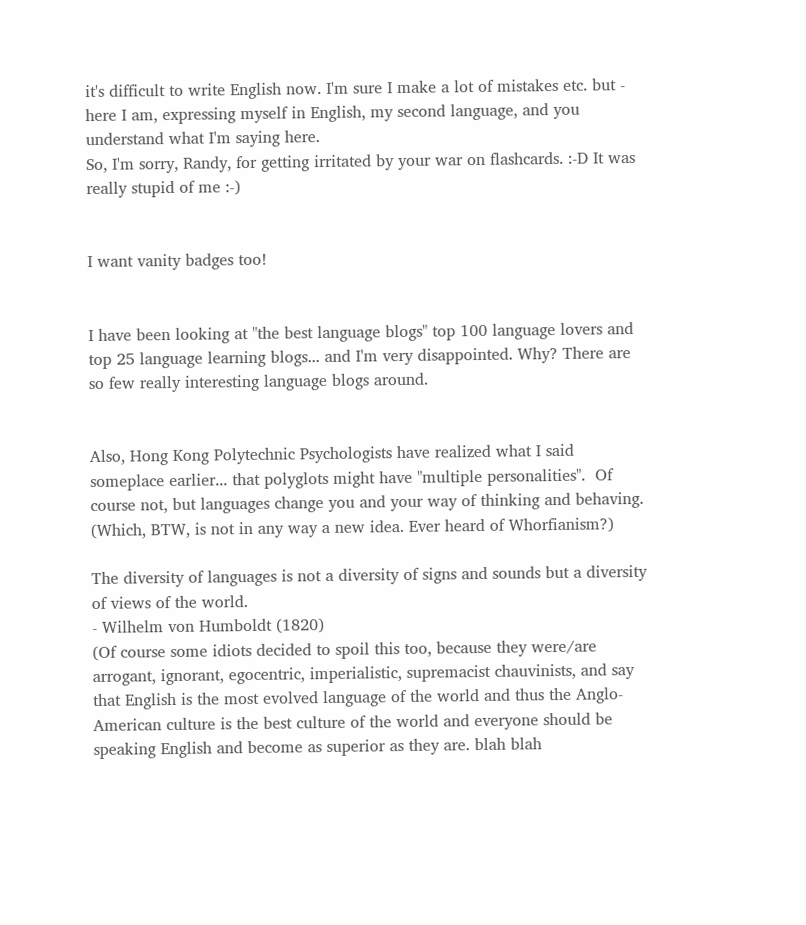it's difficult to write English now. I'm sure I make a lot of mistakes etc. but - here I am, expressing myself in English, my second language, and you understand what I'm saying here.
So, I'm sorry, Randy, for getting irritated by your war on flashcards. :-D It was really stupid of me :-)


I want vanity badges too!


I have been looking at "the best language blogs" top 100 language lovers and top 25 language learning blogs... and I'm very disappointed. Why? There are so few really interesting language blogs around.


Also, Hong Kong Polytechnic Psychologists have realized what I said someplace earlier... that polyglots might have "multiple personalities".  Of course not, but languages change you and your way of thinking and behaving. (Which, BTW, is not in any way a new idea. Ever heard of Whorfianism?)

The diversity of languages is not a diversity of signs and sounds but a diversity of views of the world.
- Wilhelm von Humboldt (1820)
(Of course some idiots decided to spoil this too, because they were/are arrogant, ignorant, egocentric, imperialistic, supremacist chauvinists, and say that English is the most evolved language of the world and thus the Anglo-American culture is the best culture of the world and everyone should be speaking English and become as superior as they are. blah blah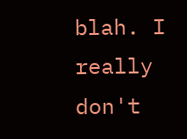blah. I really don't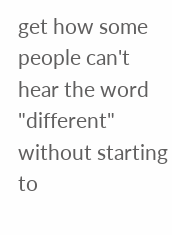get how some people can't hear the word "different" without starting to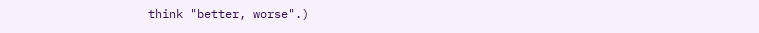think "better, worse".)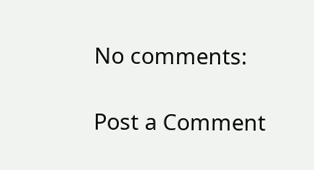No comments:

Post a Comment